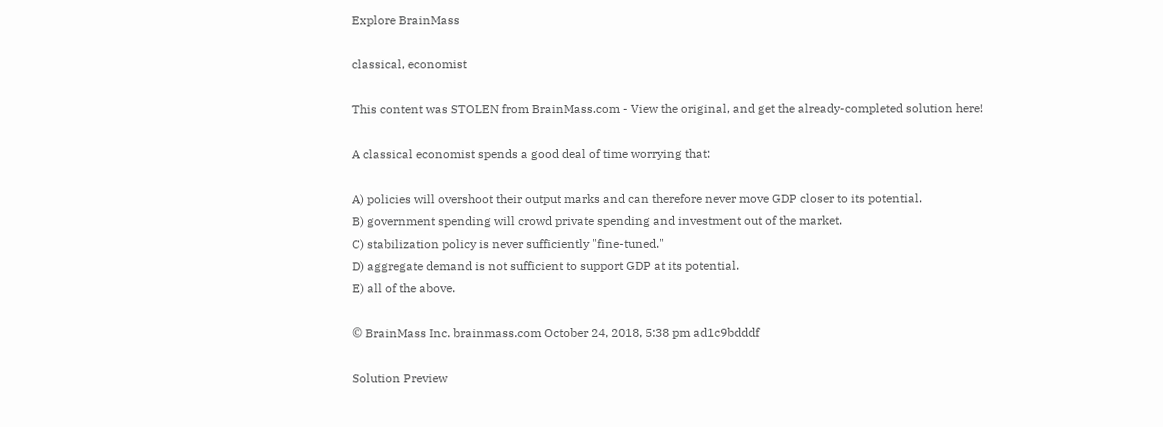Explore BrainMass

classical, economist

This content was STOLEN from BrainMass.com - View the original, and get the already-completed solution here!

A classical economist spends a good deal of time worrying that:

A) policies will overshoot their output marks and can therefore never move GDP closer to its potential.
B) government spending will crowd private spending and investment out of the market.
C) stabilization policy is never sufficiently "fine-tuned."
D) aggregate demand is not sufficient to support GDP at its potential.
E) all of the above.

© BrainMass Inc. brainmass.com October 24, 2018, 5:38 pm ad1c9bdddf

Solution Preview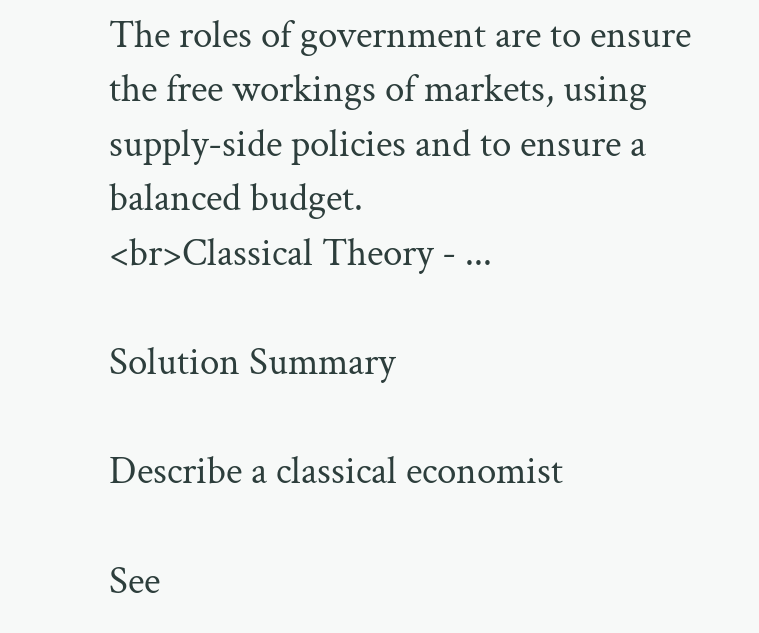The roles of government are to ensure the free workings of markets, using supply-side policies and to ensure a balanced budget.
<br>Classical Theory - ...

Solution Summary

Describe a classical economist

See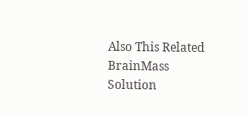Also This Related BrainMass Solution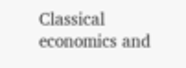Classical economics and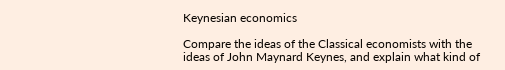Keynesian economics

Compare the ideas of the Classical economists with the ideas of John Maynard Keynes, and explain what kind of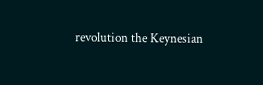revolution the Keynesian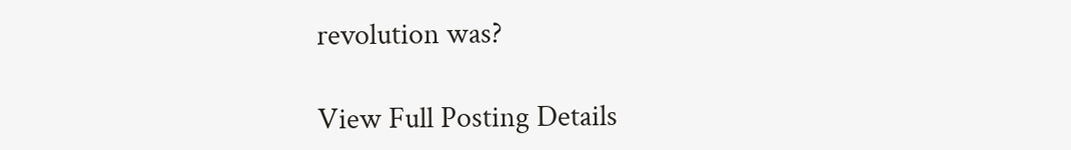revolution was?

View Full Posting Details